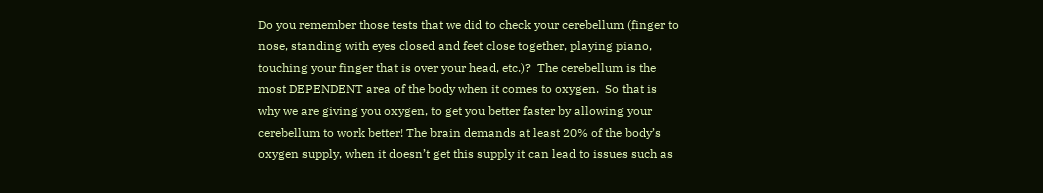Do you remember those tests that we did to check your cerebellum (finger to nose, standing with eyes closed and feet close together, playing piano, touching your finger that is over your head, etc.)?  The cerebellum is the most DEPENDENT area of the body when it comes to oxygen.  So that is why we are giving you oxygen, to get you better faster by allowing your cerebellum to work better! The brain demands at least 20% of the body’s oxygen supply, when it doesn’t get this supply it can lead to issues such as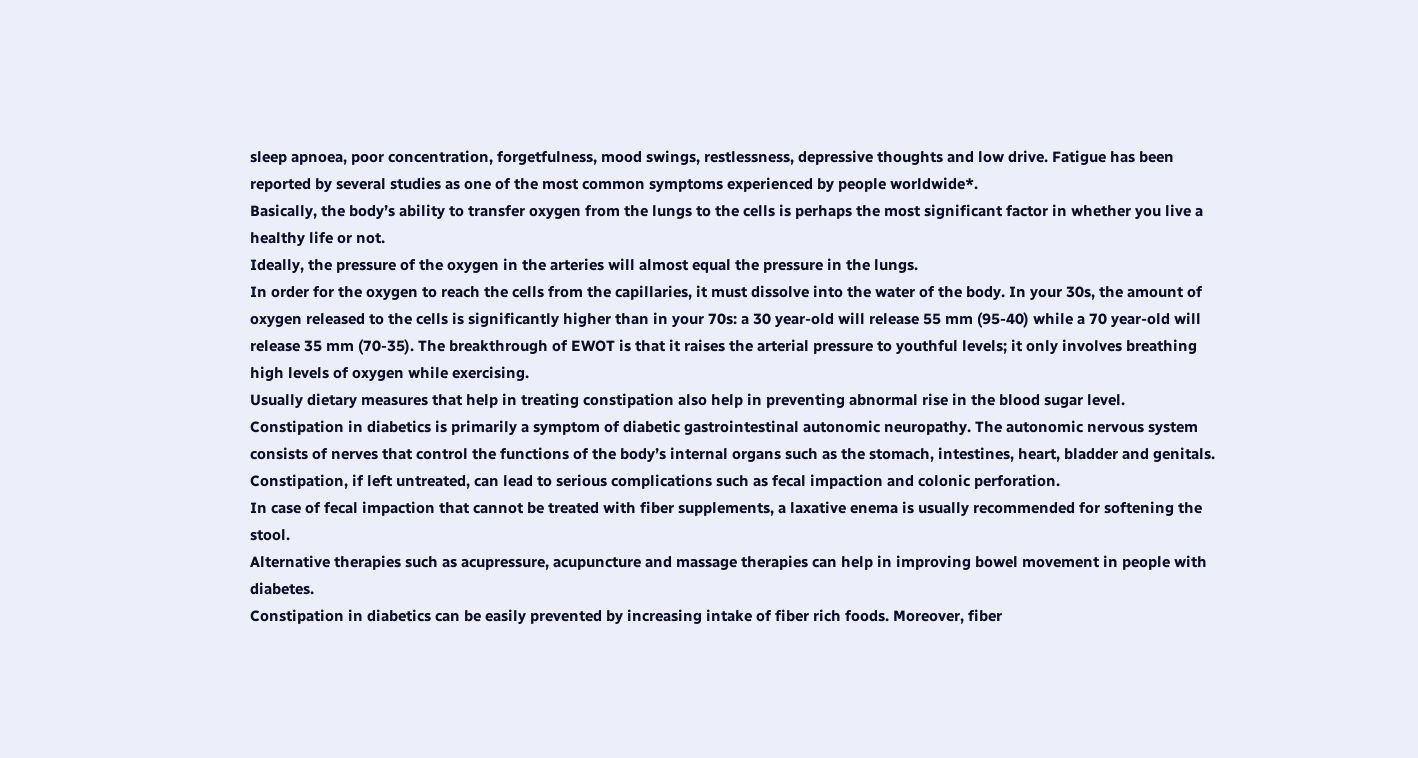sleep apnoea, poor concentration, forgetfulness, mood swings, restlessness, depressive thoughts and low drive. Fatigue has been reported by several studies as one of the most common symptoms experienced by people worldwide*.
Basically, the body’s ability to transfer oxygen from the lungs to the cells is perhaps the most significant factor in whether you live a healthy life or not.
Ideally, the pressure of the oxygen in the arteries will almost equal the pressure in the lungs.
In order for the oxygen to reach the cells from the capillaries, it must dissolve into the water of the body. In your 30s, the amount of oxygen released to the cells is significantly higher than in your 70s: a 30 year-old will release 55 mm (95-40) while a 70 year-old will release 35 mm (70-35). The breakthrough of EWOT is that it raises the arterial pressure to youthful levels; it only involves breathing high levels of oxygen while exercising.
Usually dietary measures that help in treating constipation also help in preventing abnormal rise in the blood sugar level. Constipation in diabetics is primarily a symptom of diabetic gastrointestinal autonomic neuropathy. The autonomic nervous system consists of nerves that control the functions of the body’s internal organs such as the stomach, intestines, heart, bladder and genitals. Constipation, if left untreated, can lead to serious complications such as fecal impaction and colonic perforation.
In case of fecal impaction that cannot be treated with fiber supplements, a laxative enema is usually recommended for softening the stool.
Alternative therapies such as acupressure, acupuncture and massage therapies can help in improving bowel movement in people with diabetes.
Constipation in diabetics can be easily prevented by increasing intake of fiber rich foods. Moreover, fiber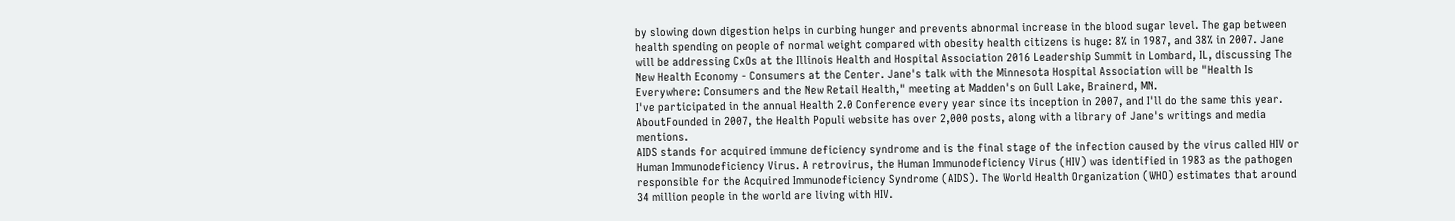by slowing down digestion helps in curbing hunger and prevents abnormal increase in the blood sugar level. The gap between health spending on people of normal weight compared with obesity health citizens is huge: 8% in 1987, and 38% in 2007. Jane will be addressing CxOs at the Illinois Health and Hospital Association 2016 Leadership Summit in Lombard, IL, discussing The New Health Economy - Consumers at the Center. Jane's talk with the Minnesota Hospital Association will be "Health Is Everywhere: Consumers and the New Retail Health," meeting at Madden's on Gull Lake, Brainerd, MN.
I've participated in the annual Health 2.0 Conference every year since its inception in 2007, and I'll do the same this year. AboutFounded in 2007, the Health Populi website has over 2,000 posts, along with a library of Jane's writings and media mentions.
AIDS stands for acquired immune deficiency syndrome and is the final stage of the infection caused by the virus called HIV or Human Immunodeficiency Virus. A retrovirus, the Human Immunodeficiency Virus (HIV) was identified in 1983 as the pathogen responsible for the Acquired Immunodeficiency Syndrome (AIDS). The World Health Organization (WHO) estimates that around 34 million people in the world are living with HIV.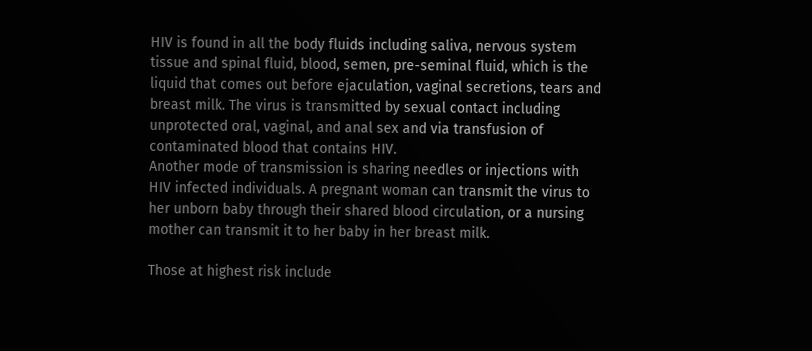HIV is found in all the body fluids including saliva, nervous system tissue and spinal fluid, blood, semen, pre-seminal fluid, which is the liquid that comes out before ejaculation, vaginal secretions, tears and breast milk. The virus is transmitted by sexual contact including unprotected oral, vaginal, and anal sex and via transfusion of contaminated blood that contains HIV.
Another mode of transmission is sharing needles or injections with HIV infected individuals. A pregnant woman can transmit the virus to her unborn baby through their shared blood circulation, or a nursing mother can transmit it to her baby in her breast milk.

Those at highest risk include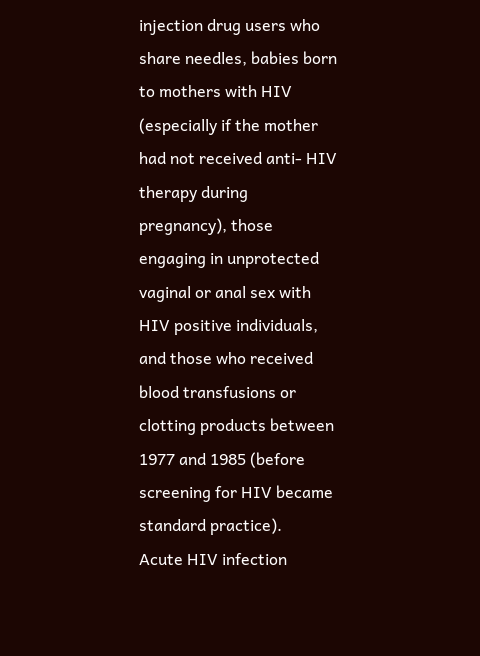injection drug users who share needles, babies born to mothers with HIV (especially if the mother had not received anti- HIV therapy during pregnancy), those engaging in unprotected vaginal or anal sex with HIV positive individuals, and those who received blood transfusions or clotting products between 1977 and 1985 (before screening for HIV became standard practice).
Acute HIV infection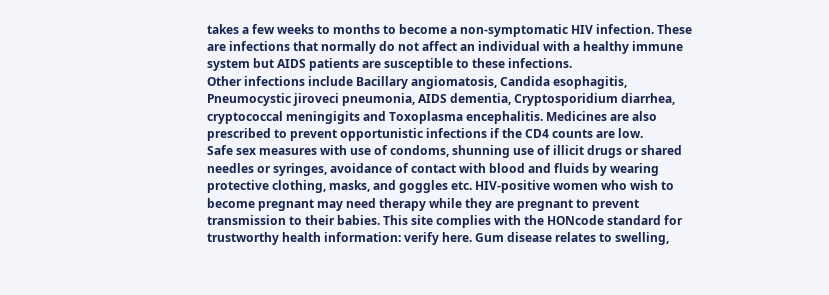takes a few weeks to months to become a non-symptomatic HIV infection. These are infections that normally do not affect an individual with a healthy immune system but AIDS patients are susceptible to these infections.
Other infections include Bacillary angiomatosis, Candida esophagitis, Pneumocystic jiroveci pneumonia, AIDS dementia, Cryptosporidium diarrhea, cryptococcal meningigits and Toxoplasma encephalitis. Medicines are also prescribed to prevent opportunistic infections if the CD4 counts are low.
Safe sex measures with use of condoms, shunning use of illicit drugs or shared needles or syringes, avoidance of contact with blood and fluids by wearing protective clothing, masks, and goggles etc. HIV-positive women who wish to become pregnant may need therapy while they are pregnant to prevent transmission to their babies. This site complies with the HONcode standard for trustworthy health information: verify here. Gum disease relates to swelling,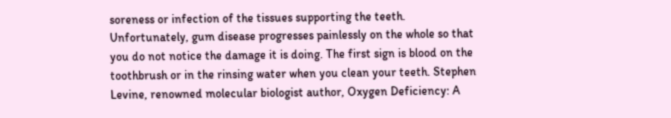soreness or infection of the tissues supporting the teeth.
Unfortunately, gum disease progresses painlessly on the whole so that you do not notice the damage it is doing. The first sign is blood on the toothbrush or in the rinsing water when you clean your teeth. Stephen Levine, renowned molecular biologist author, Oxygen Deficiency: A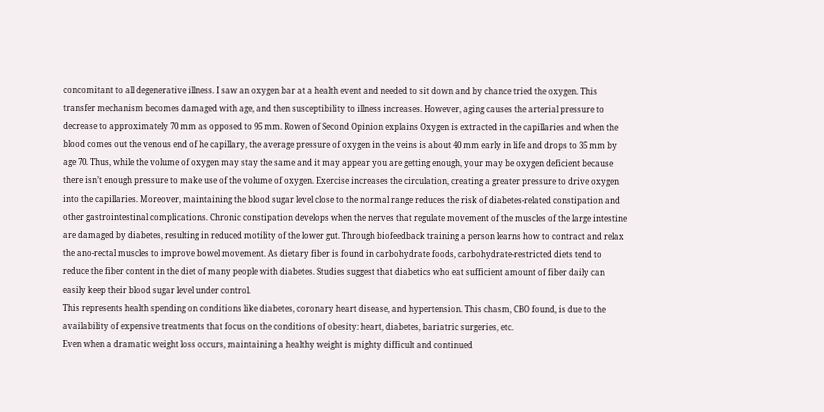concomitant to all degenerative illness. I saw an oxygen bar at a health event and needed to sit down and by chance tried the oxygen. This transfer mechanism becomes damaged with age, and then susceptibility to illness increases. However, aging causes the arterial pressure to decrease to approximately 70 mm as opposed to 95 mm. Rowen of Second Opinion explains Oxygen is extracted in the capillaries and when the blood comes out the venous end of he capillary, the average pressure of oxygen in the veins is about 40 mm early in life and drops to 35 mm by age 70. Thus, while the volume of oxygen may stay the same and it may appear you are getting enough, your may be oxygen deficient because there isn’t enough pressure to make use of the volume of oxygen. Exercise increases the circulation, creating a greater pressure to drive oxygen into the capillaries. Moreover, maintaining the blood sugar level close to the normal range reduces the risk of diabetes-related constipation and other gastrointestinal complications. Chronic constipation develops when the nerves that regulate movement of the muscles of the large intestine are damaged by diabetes, resulting in reduced motility of the lower gut. Through biofeedback training a person learns how to contract and relax the ano-rectal muscles to improve bowel movement. As dietary fiber is found in carbohydrate foods, carbohydrate-restricted diets tend to reduce the fiber content in the diet of many people with diabetes. Studies suggest that diabetics who eat sufficient amount of fiber daily can easily keep their blood sugar level under control.
This represents health spending on conditions like diabetes, coronary heart disease, and hypertension. This chasm, CBO found, is due to the availability of expensive treatments that focus on the conditions of obesity: heart, diabetes, bariatric surgeries, etc.
Even when a dramatic weight loss occurs, maintaining a healthy weight is mighty difficult and continued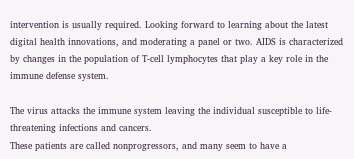intervention is usually required. Looking forward to learning about the latest digital health innovations, and moderating a panel or two. AIDS is characterized by changes in the population of T-cell lymphocytes that play a key role in the immune defense system.

The virus attacks the immune system leaving the individual susceptible to life-threatening infections and cancers.
These patients are called nonprogressors, and many seem to have a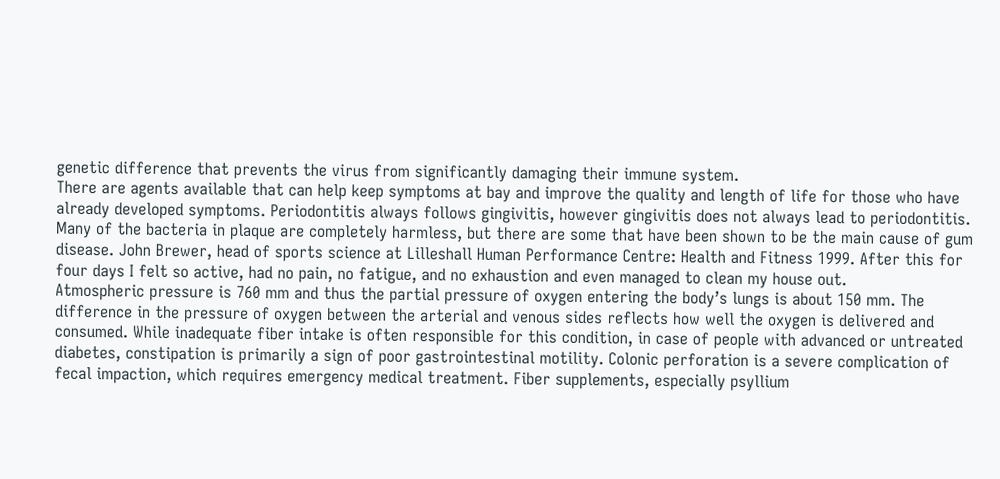genetic difference that prevents the virus from significantly damaging their immune system.
There are agents available that can help keep symptoms at bay and improve the quality and length of life for those who have already developed symptoms. Periodontitis always follows gingivitis, however gingivitis does not always lead to periodontitis. Many of the bacteria in plaque are completely harmless, but there are some that have been shown to be the main cause of gum disease. John Brewer, head of sports science at Lilleshall Human Performance Centre: Health and Fitness 1999. After this for four days I felt so active, had no pain, no fatigue, and no exhaustion and even managed to clean my house out.
Atmospheric pressure is 760 mm and thus the partial pressure of oxygen entering the body’s lungs is about 150 mm. The difference in the pressure of oxygen between the arterial and venous sides reflects how well the oxygen is delivered and consumed. While inadequate fiber intake is often responsible for this condition, in case of people with advanced or untreated diabetes, constipation is primarily a sign of poor gastrointestinal motility. Colonic perforation is a severe complication of fecal impaction, which requires emergency medical treatment. Fiber supplements, especially psyllium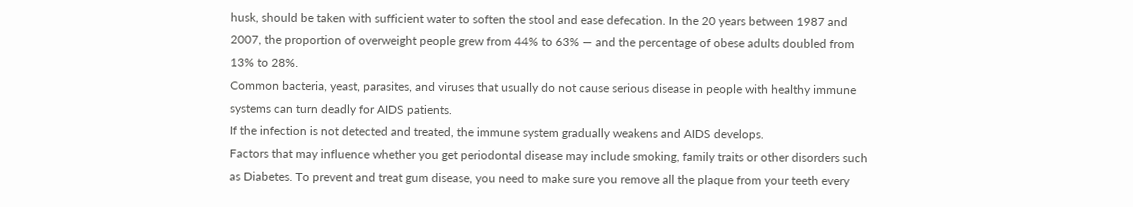husk, should be taken with sufficient water to soften the stool and ease defecation. In the 20 years between 1987 and 2007, the proportion of overweight people grew from 44% to 63% — and the percentage of obese adults doubled from 13% to 28%.
Common bacteria, yeast, parasites, and viruses that usually do not cause serious disease in people with healthy immune systems can turn deadly for AIDS patients.
If the infection is not detected and treated, the immune system gradually weakens and AIDS develops.
Factors that may influence whether you get periodontal disease may include smoking, family traits or other disorders such as Diabetes. To prevent and treat gum disease, you need to make sure you remove all the plaque from your teeth every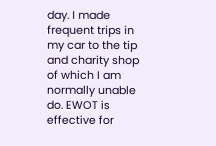day. I made frequent trips in my car to the tip and charity shop of which I am normally unable do. EWOT is effective for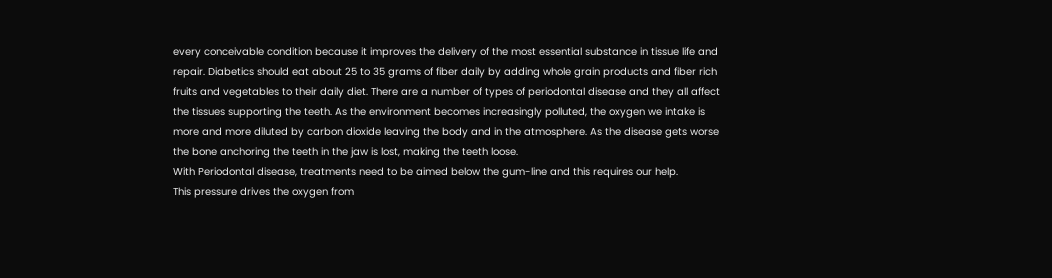every conceivable condition because it improves the delivery of the most essential substance in tissue life and repair. Diabetics should eat about 25 to 35 grams of fiber daily by adding whole grain products and fiber rich fruits and vegetables to their daily diet. There are a number of types of periodontal disease and they all affect the tissues supporting the teeth. As the environment becomes increasingly polluted, the oxygen we intake is more and more diluted by carbon dioxide leaving the body and in the atmosphere. As the disease gets worse the bone anchoring the teeth in the jaw is lost, making the teeth loose.
With Periodontal disease, treatments need to be aimed below the gum-line and this requires our help.
This pressure drives the oxygen from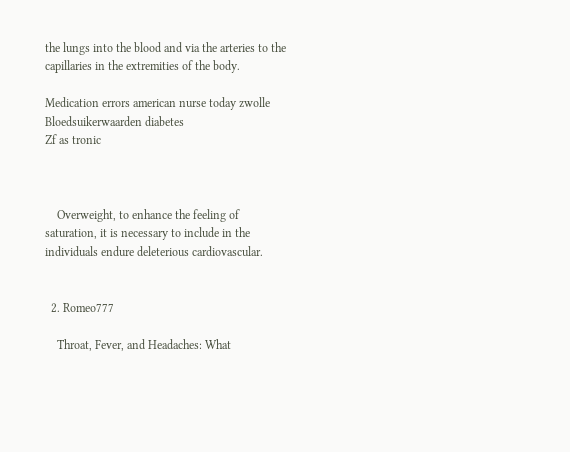the lungs into the blood and via the arteries to the capillaries in the extremities of the body.

Medication errors american nurse today zwolle
Bloedsuikerwaarden diabetes
Zf as tronic



    Overweight, to enhance the feeling of saturation, it is necessary to include in the individuals endure deleterious cardiovascular.


  2. Romeo777

    Throat, Fever, and Headaches: What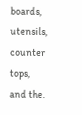boards, utensils, counter tops, and the.